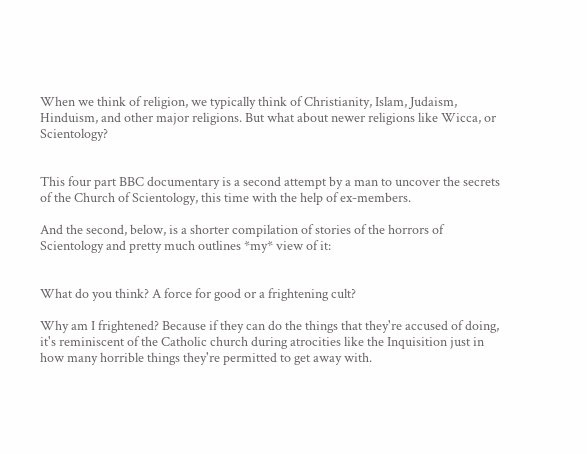When we think of religion, we typically think of Christianity, Islam, Judaism, Hinduism, and other major religions. But what about newer religions like Wicca, or Scientology?


This four part BBC documentary is a second attempt by a man to uncover the secrets of the Church of Scientology, this time with the help of ex-members.

And the second, below, is a shorter compilation of stories of the horrors of Scientology and pretty much outlines *my* view of it:


What do you think? A force for good or a frightening cult?

Why am I frightened? Because if they can do the things that they're accused of doing, it's reminiscent of the Catholic church during atrocities like the Inquisition just in how many horrible things they're permitted to get away with.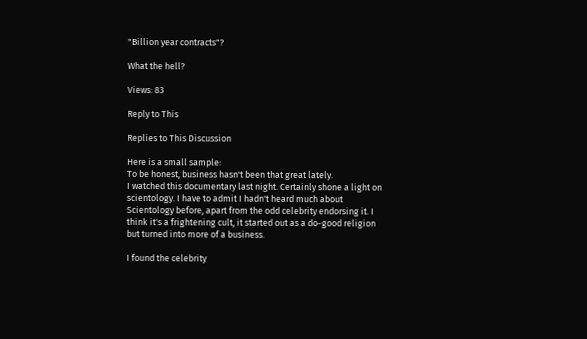"Billion year contracts"?

What the hell?

Views: 83

Reply to This

Replies to This Discussion

Here is a small sample:
To be honest, business hasn't been that great lately.
I watched this documentary last night. Certainly shone a light on scientology. I have to admit I hadn't heard much about Scientology before, apart from the odd celebrity endorsing it. I think it's a frightening cult, it started out as a do-good religion but turned into more of a business.

I found the celebrity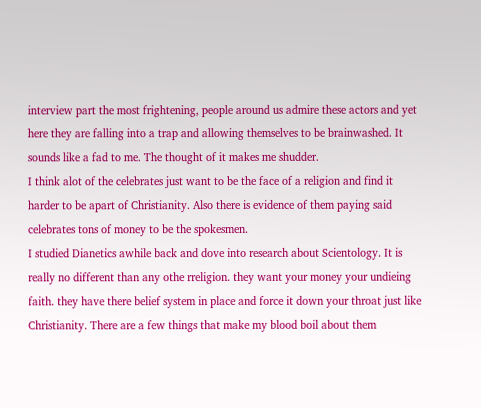interview part the most frightening, people around us admire these actors and yet here they are falling into a trap and allowing themselves to be brainwashed. It sounds like a fad to me. The thought of it makes me shudder.
I think alot of the celebrates just want to be the face of a religion and find it harder to be apart of Christianity. Also there is evidence of them paying said celebrates tons of money to be the spokesmen.
I studied Dianetics awhile back and dove into research about Scientology. It is really no different than any othe rreligion. they want your money your undieing faith. they have there belief system in place and force it down your throat just like Christianity. There are a few things that make my blood boil about them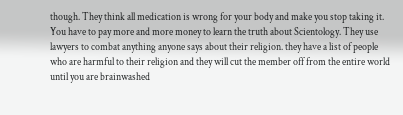though. They think all medication is wrong for your body and make you stop taking it. You have to pay more and more money to learn the truth about Scientology. They use lawyers to combat anything anyone says about their religion. they have a list of people who are harmful to their religion and they will cut the member off from the entire world until you are brainwashed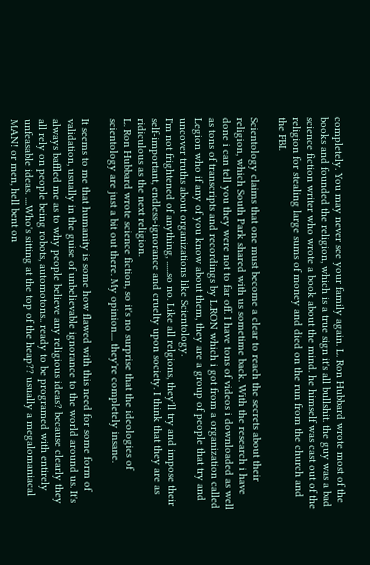completely. You may never see your family again. L. Ron Hubbard wrote most of the books and founded the religion, which is a true sign it's all bullshit. the guy was a bad science fiction writer who wrote a book about the mind. he himself was cast out of the religion for stealing large sums of money and died on the run from the church and the FBI.

Scientology claims that one must become a clear to reach the secrets about their religion, which South Park shared with us sometime back. With the research i have done i can tell you they were not to far off. I have tons of videos i downloaded as well as tons of transcripts and recordings by L.RON which i got from a organization called Legion who if any of you know about them, they are a group of people that try and uncover truths about organizations like Scientology.
I'm not frightened of anything, ......so no. Like all relgions, they'll try and impose their self-important, endless-ignorance and cruelty upon society. I think that they are as ridiculous as the next religion.
L. Ron Hubbard wrote science fiction, so it's no surprise that the ideologies of scientology are just a bit out there. My opinion.... they're completely insane.

It seems to me that humanity is some how flawed with this need for some form of validation, usually in the guise of unbelievable ignorance to the world around us. It's always baffled me as to why people believe any religious ideas? because clearly they all rely on people being robots, automotons.. ready to be programed with entirely unfeasable ideas. ....Who's sitting at the top of the heap?? usually a megalomaniacal MAN! or men, hell bent on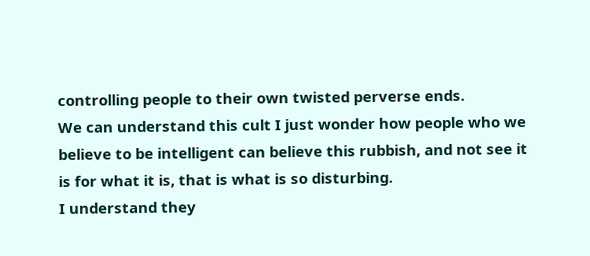controlling people to their own twisted perverse ends.
We can understand this cult I just wonder how people who we believe to be intelligent can believe this rubbish, and not see it is for what it is, that is what is so disturbing.
I understand they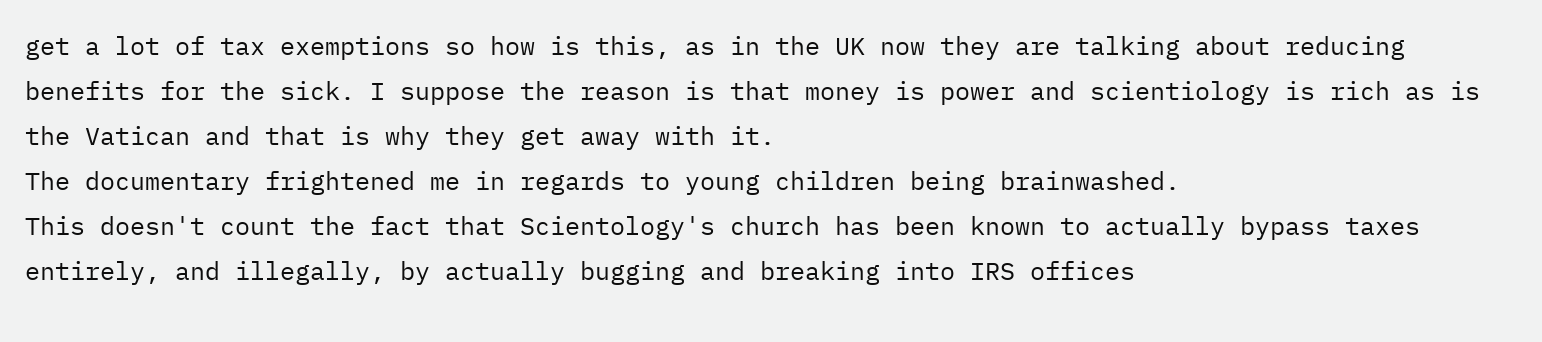get a lot of tax exemptions so how is this, as in the UK now they are talking about reducing benefits for the sick. I suppose the reason is that money is power and scientiology is rich as is the Vatican and that is why they get away with it.
The documentary frightened me in regards to young children being brainwashed.
This doesn't count the fact that Scientology's church has been known to actually bypass taxes entirely, and illegally, by actually bugging and breaking into IRS offices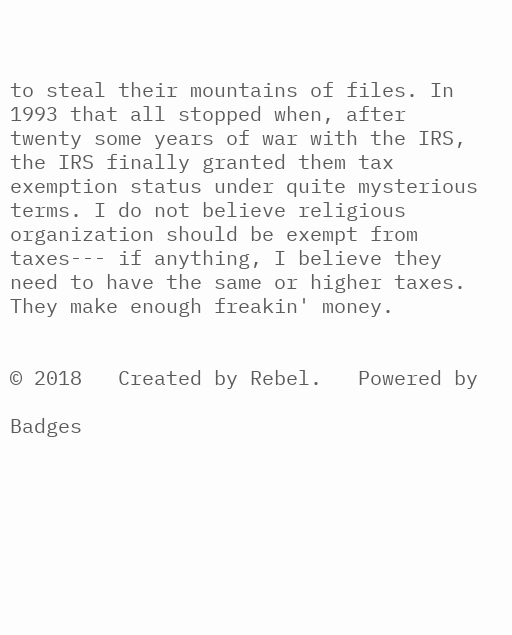to steal their mountains of files. In 1993 that all stopped when, after twenty some years of war with the IRS, the IRS finally granted them tax exemption status under quite mysterious terms. I do not believe religious organization should be exempt from taxes--- if anything, I believe they need to have the same or higher taxes. They make enough freakin' money.


© 2018   Created by Rebel.   Powered by

Badges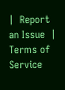|  Report an Issue  |  Terms of Service